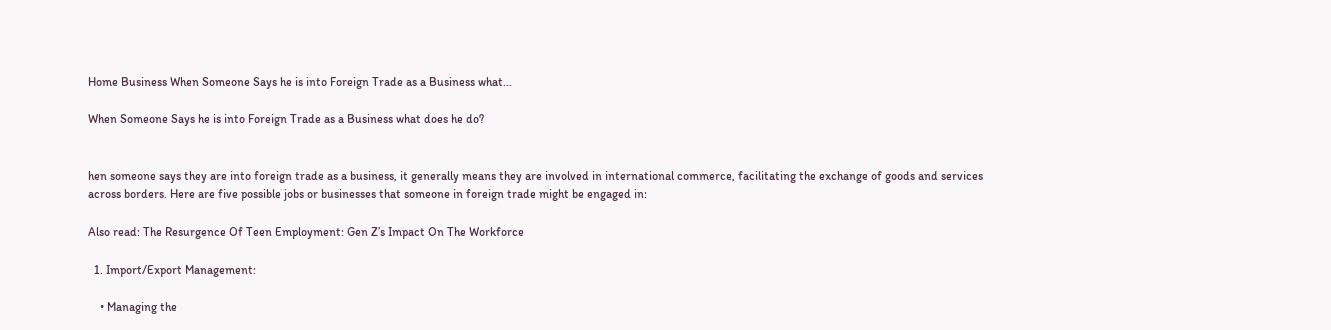Home Business When Someone Says he is into Foreign Trade as a Business what...

When Someone Says he is into Foreign Trade as a Business what does he do?


hen someone says they are into foreign trade as a business, it generally means they are involved in international commerce, facilitating the exchange of goods and services across borders. Here are five possible jobs or businesses that someone in foreign trade might be engaged in:

Also read: The Resurgence Of Teen Employment: Gen Z’s Impact On The Workforce

  1. Import/Export Management:

    • Managing the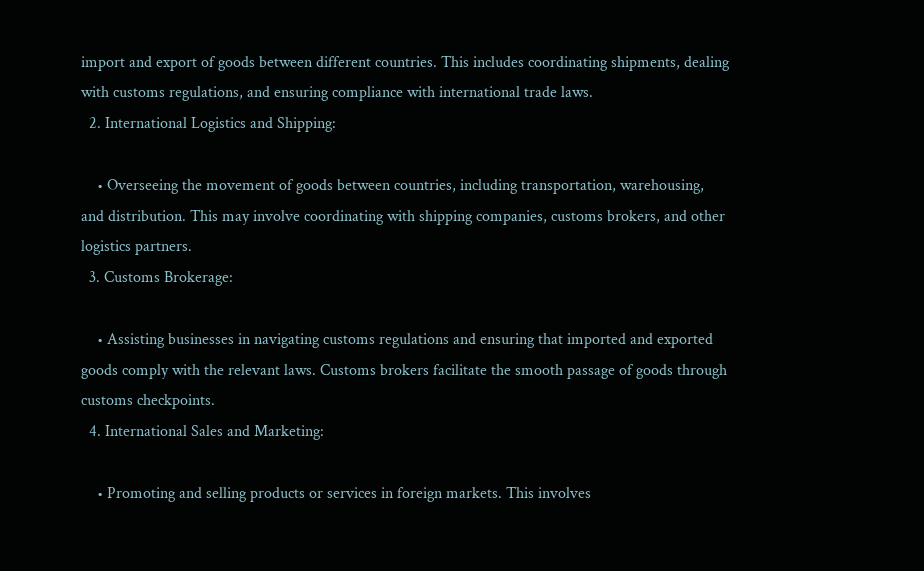import and export of goods between different countries. This includes coordinating shipments, dealing with customs regulations, and ensuring compliance with international trade laws.
  2. International Logistics and Shipping:

    • Overseeing the movement of goods between countries, including transportation, warehousing, and distribution. This may involve coordinating with shipping companies, customs brokers, and other logistics partners.
  3. Customs Brokerage:

    • Assisting businesses in navigating customs regulations and ensuring that imported and exported goods comply with the relevant laws. Customs brokers facilitate the smooth passage of goods through customs checkpoints.
  4. International Sales and Marketing:

    • Promoting and selling products or services in foreign markets. This involves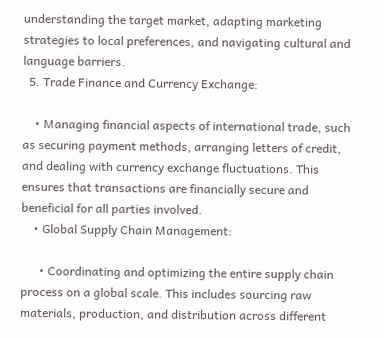understanding the target market, adapting marketing strategies to local preferences, and navigating cultural and language barriers.
  5. Trade Finance and Currency Exchange:

    • Managing financial aspects of international trade, such as securing payment methods, arranging letters of credit, and dealing with currency exchange fluctuations. This ensures that transactions are financially secure and beneficial for all parties involved.
    • Global Supply Chain Management:

      • Coordinating and optimizing the entire supply chain process on a global scale. This includes sourcing raw materials, production, and distribution across different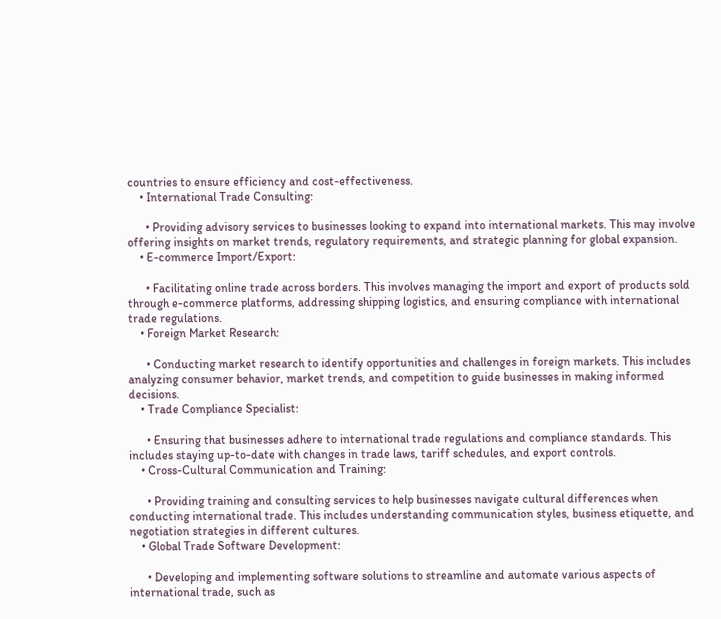countries to ensure efficiency and cost-effectiveness.
    • International Trade Consulting:

      • Providing advisory services to businesses looking to expand into international markets. This may involve offering insights on market trends, regulatory requirements, and strategic planning for global expansion.
    • E-commerce Import/Export:

      • Facilitating online trade across borders. This involves managing the import and export of products sold through e-commerce platforms, addressing shipping logistics, and ensuring compliance with international trade regulations.
    • Foreign Market Research:

      • Conducting market research to identify opportunities and challenges in foreign markets. This includes analyzing consumer behavior, market trends, and competition to guide businesses in making informed decisions.
    • Trade Compliance Specialist:

      • Ensuring that businesses adhere to international trade regulations and compliance standards. This includes staying up-to-date with changes in trade laws, tariff schedules, and export controls.
    • Cross-Cultural Communication and Training:

      • Providing training and consulting services to help businesses navigate cultural differences when conducting international trade. This includes understanding communication styles, business etiquette, and negotiation strategies in different cultures.
    • Global Trade Software Development:

      • Developing and implementing software solutions to streamline and automate various aspects of international trade, such as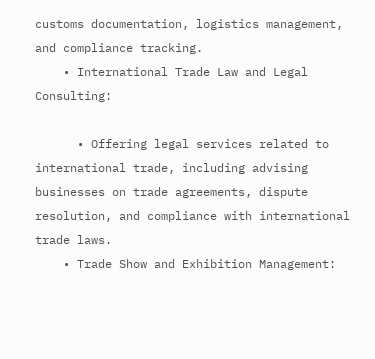customs documentation, logistics management, and compliance tracking.
    • International Trade Law and Legal Consulting:

      • Offering legal services related to international trade, including advising businesses on trade agreements, dispute resolution, and compliance with international trade laws.
    • Trade Show and Exhibition Management: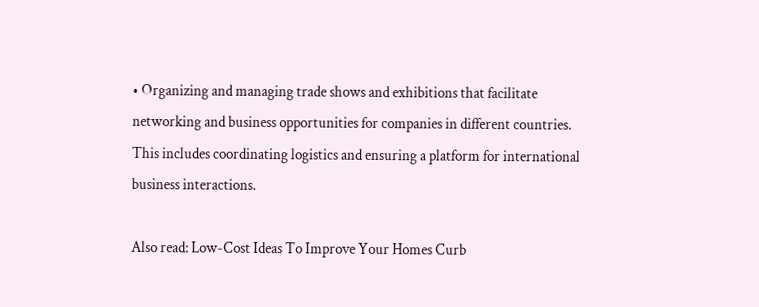• Organizing and managing trade shows and exhibitions that facilitate networking and business opportunities for companies in different countries. This includes coordinating logistics and ensuring a platform for international business interactions.

Also read: Low-Cost Ideas To Improve Your Homes Curb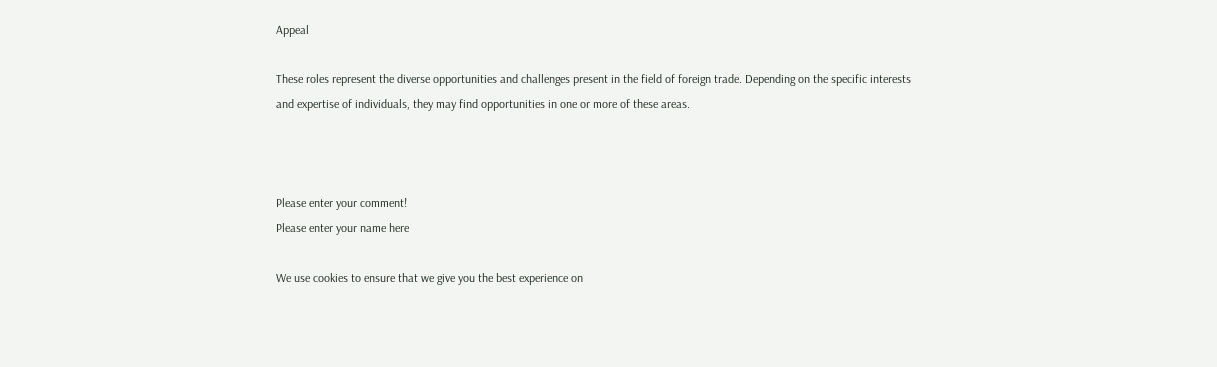Appeal

These roles represent the diverse opportunities and challenges present in the field of foreign trade. Depending on the specific interests and expertise of individuals, they may find opportunities in one or more of these areas.



Please enter your comment!
Please enter your name here

We use cookies to ensure that we give you the best experience on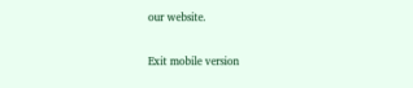our website.

Exit mobile version